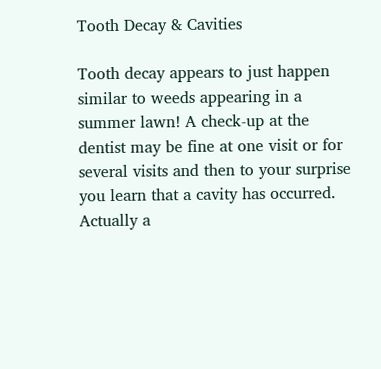Tooth Decay & Cavities

Tooth decay appears to just happen similar to weeds appearing in a summer lawn! A check-up at the dentist may be fine at one visit or for several visits and then to your surprise you learn that a cavity has occurred. Actually a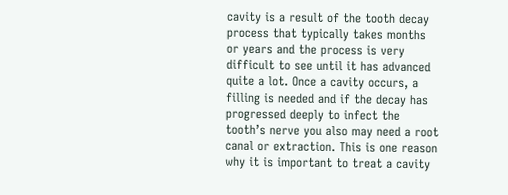cavity is a result of the tooth decay process that typically takes months or years and the process is very difficult to see until it has advanced quite a lot. Once a cavity occurs, a filling is needed and if the decay has progressed deeply to infect the tooth’s nerve you also may need a root canal or extraction. This is one reason why it is important to treat a cavity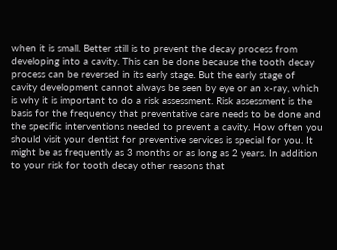when it is small. Better still is to prevent the decay process from developing into a cavity. This can be done because the tooth decay process can be reversed in its early stage. But the early stage of cavity development cannot always be seen by eye or an x-ray, which is why it is important to do a risk assessment. Risk assessment is the basis for the frequency that preventative care needs to be done and the specific interventions needed to prevent a cavity. How often you should visit your dentist for preventive services is special for you. It might be as frequently as 3 months or as long as 2 years. In addition to your risk for tooth decay other reasons that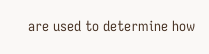are used to determine how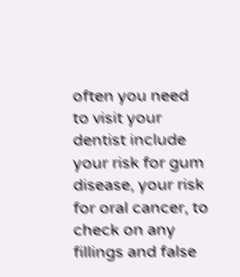often you need to visit your dentist include your risk for gum disease, your risk for oral cancer, to check on any fillings and false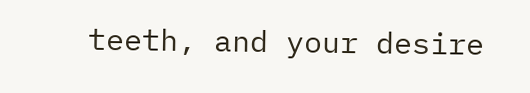teeth, and your desire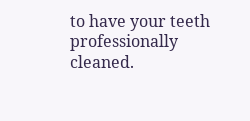to have your teeth professionally cleaned.